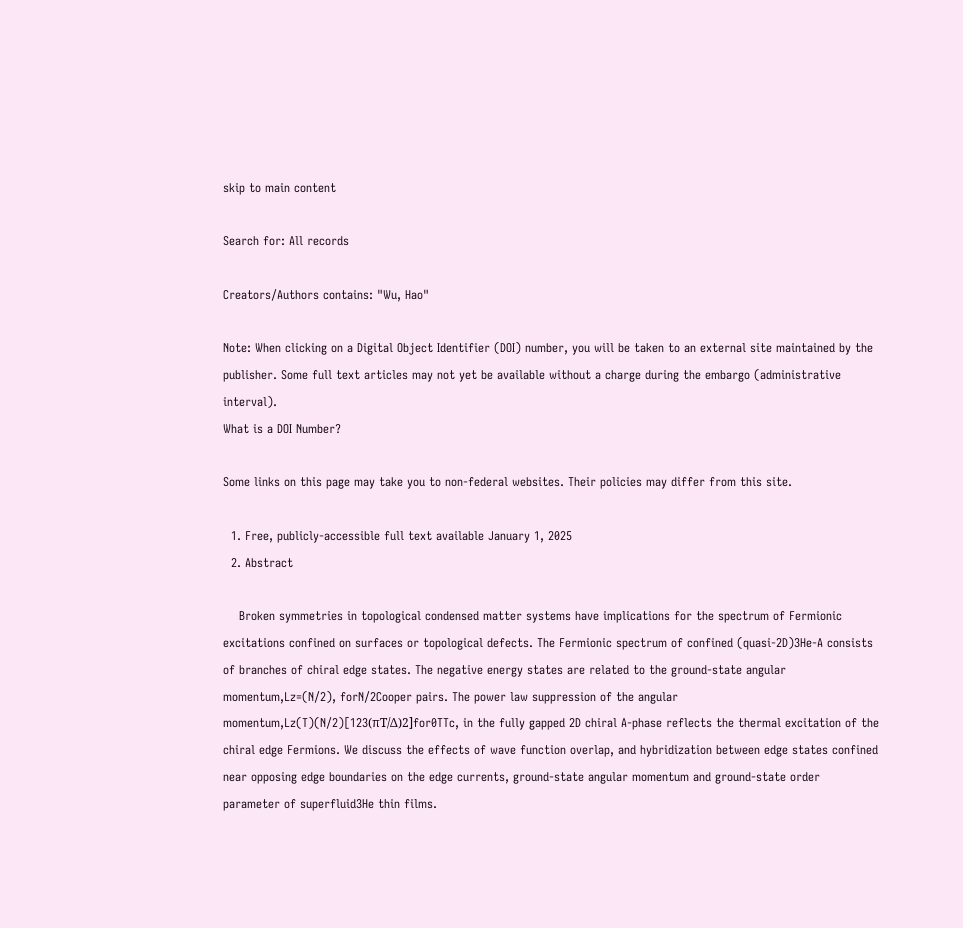skip to main content

Search for: All records

Creators/Authors contains: "Wu, Hao"

Note: When clicking on a Digital Object Identifier (DOI) number, you will be taken to an external site maintained by the publisher. Some full text articles may not yet be available without a charge during the embargo (administrative interval).
What is a DOI Number?

Some links on this page may take you to non-federal websites. Their policies may differ from this site.

  1. Free, publicly-accessible full text available January 1, 2025
  2. Abstract

    Broken symmetries in topological condensed matter systems have implications for the spectrum of Fermionic excitations confined on surfaces or topological defects. The Fermionic spectrum of confined (quasi-2D)3He-A consists of branches of chiral edge states. The negative energy states are related to the ground-state angular momentum,Lz=(N/2), forN/2Cooper pairs. The power law suppression of the angular momentum,Lz(T)(N/2)[123(πT/Δ)2]for0TTc, in the fully gapped 2D chiral A-phase reflects the thermal excitation of the chiral edge Fermions. We discuss the effects of wave function overlap, and hybridization between edge states confined near opposing edge boundaries on the edge currents, ground-state angular momentum and ground-state order parameter of superfluid3He thin films.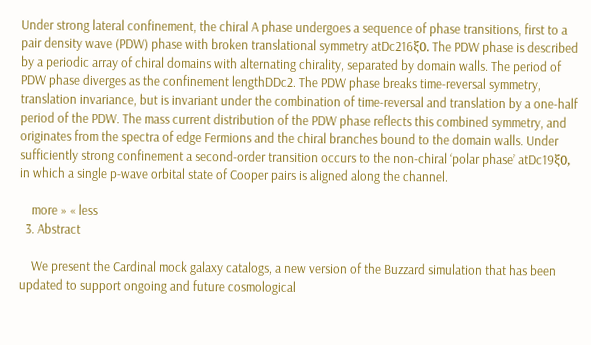Under strong lateral confinement, the chiral A phase undergoes a sequence of phase transitions, first to a pair density wave (PDW) phase with broken translational symmetry atDc216ξ0. The PDW phase is described by a periodic array of chiral domains with alternating chirality, separated by domain walls. The period of PDW phase diverges as the confinement lengthDDc2. The PDW phase breaks time-reversal symmetry, translation invariance, but is invariant under the combination of time-reversal and translation by a one-half period of the PDW. The mass current distribution of the PDW phase reflects this combined symmetry, and originates from the spectra of edge Fermions and the chiral branches bound to the domain walls. Under sufficiently strong confinement a second-order transition occurs to the non-chiral ‘polar phase’ atDc19ξ0, in which a single p-wave orbital state of Cooper pairs is aligned along the channel.

    more » « less
  3. Abstract

    We present the Cardinal mock galaxy catalogs, a new version of the Buzzard simulation that has been updated to support ongoing and future cosmological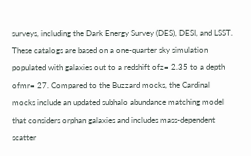surveys, including the Dark Energy Survey (DES), DESI, and LSST. These catalogs are based on a one-quarter sky simulation populated with galaxies out to a redshift ofz= 2.35 to a depth ofmr= 27. Compared to the Buzzard mocks, the Cardinal mocks include an updated subhalo abundance matching model that considers orphan galaxies and includes mass-dependent scatter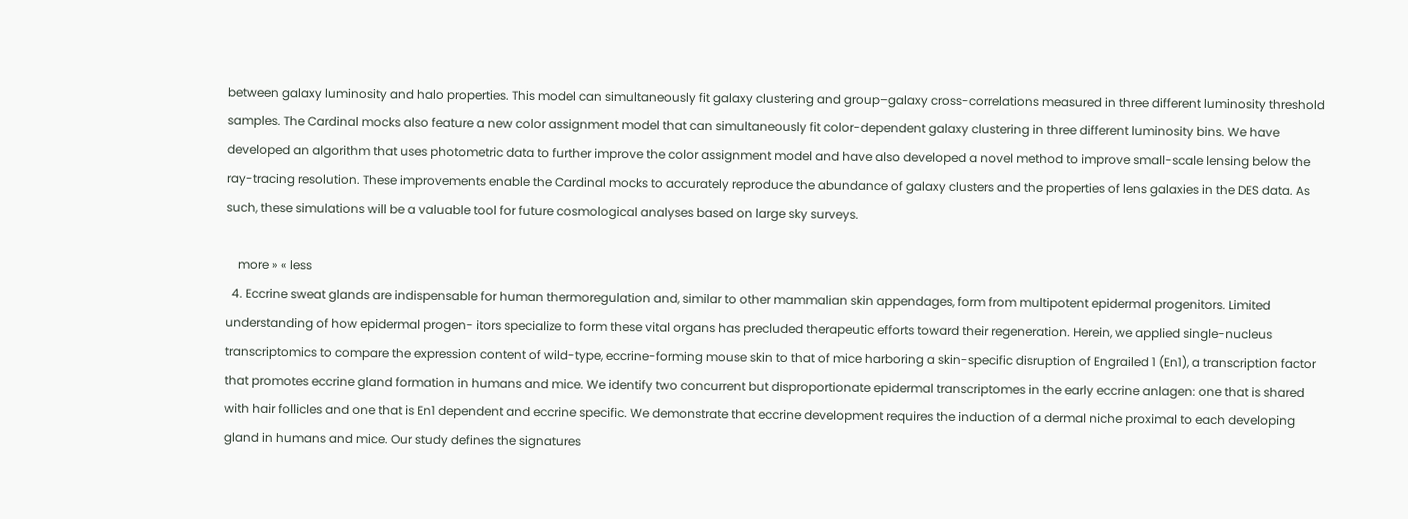between galaxy luminosity and halo properties. This model can simultaneously fit galaxy clustering and group–galaxy cross-correlations measured in three different luminosity threshold samples. The Cardinal mocks also feature a new color assignment model that can simultaneously fit color-dependent galaxy clustering in three different luminosity bins. We have developed an algorithm that uses photometric data to further improve the color assignment model and have also developed a novel method to improve small-scale lensing below the ray-tracing resolution. These improvements enable the Cardinal mocks to accurately reproduce the abundance of galaxy clusters and the properties of lens galaxies in the DES data. As such, these simulations will be a valuable tool for future cosmological analyses based on large sky surveys.

    more » « less
  4. Eccrine sweat glands are indispensable for human thermoregulation and, similar to other mammalian skin appendages, form from multipotent epidermal progenitors. Limited understanding of how epidermal progen- itors specialize to form these vital organs has precluded therapeutic efforts toward their regeneration. Herein, we applied single-nucleus transcriptomics to compare the expression content of wild-type, eccrine-forming mouse skin to that of mice harboring a skin-specific disruption of Engrailed 1 (En1), a transcription factor that promotes eccrine gland formation in humans and mice. We identify two concurrent but disproportionate epidermal transcriptomes in the early eccrine anlagen: one that is shared with hair follicles and one that is En1 dependent and eccrine specific. We demonstrate that eccrine development requires the induction of a dermal niche proximal to each developing gland in humans and mice. Our study defines the signatures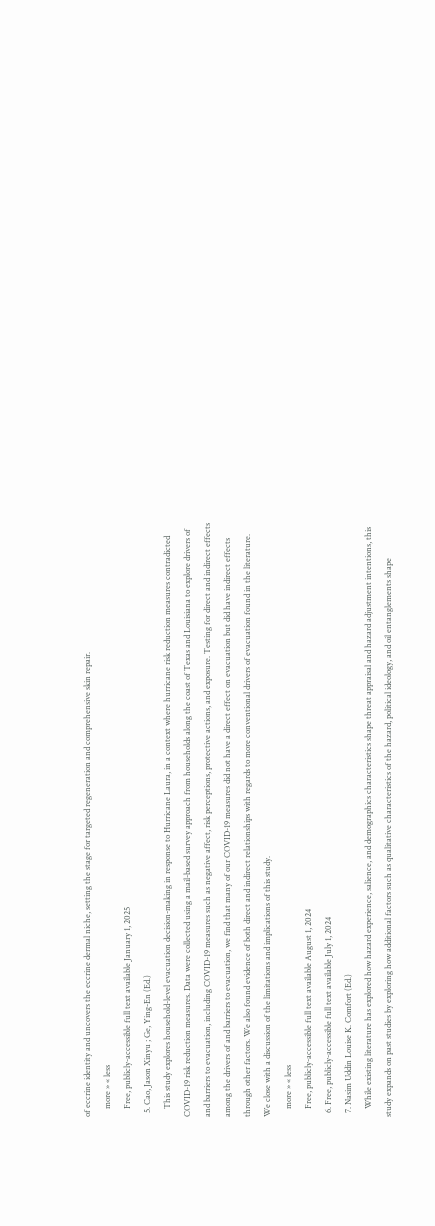of eccrine identity and uncovers the eccrine dermal niche, setting the stage for targeted regeneration and comprehensive skin repair.
    more » « less
    Free, publicly-accessible full text available January 1, 2025
  5. Cao, Jason Xinyu ; Ge, Ying-En (Ed.)
    This study explores household-level evacuation decision-making in response to Hurricane Laura, in a context where hurricane risk reduction measures contradicted COVID-19 risk reduction measures. Data were collected using a mail-based survey approach from households along the coast of Texas and Louisiana to explore drivers of and barriers to evacuation, including COVID-19 measures such as negative affect, risk perceptions, protective actions, and exposure. Testing for direct and indirect effects among the drivers of and barriers to evacuation, we find that many of our COVID-19 measures did not have a direct effect on evacuation but did have indirect effects through other factors. We also found evidence of both direct and indirect relationships with regards to more conventional drivers of evacuation found in the literature. We close with a discussion of the limitations and implications of this study.
    more » « less
    Free, publicly-accessible full text available August 1, 2024
  6. Free, publicly-accessible full text available July 1, 2024
  7. Nasim Uddin Louise K. Comfort (Ed.)
    While existing literature has explored how hazard experience, salience, and demographics characteristics shape threat appraisal and hazard adjustment intentions, this study expands on past studies by exploring how additional factors such as qualitative characteristics of the hazard, political ideology, and oil entanglements shape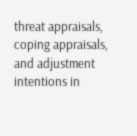threat appraisals, coping appraisals, and adjustment intentions in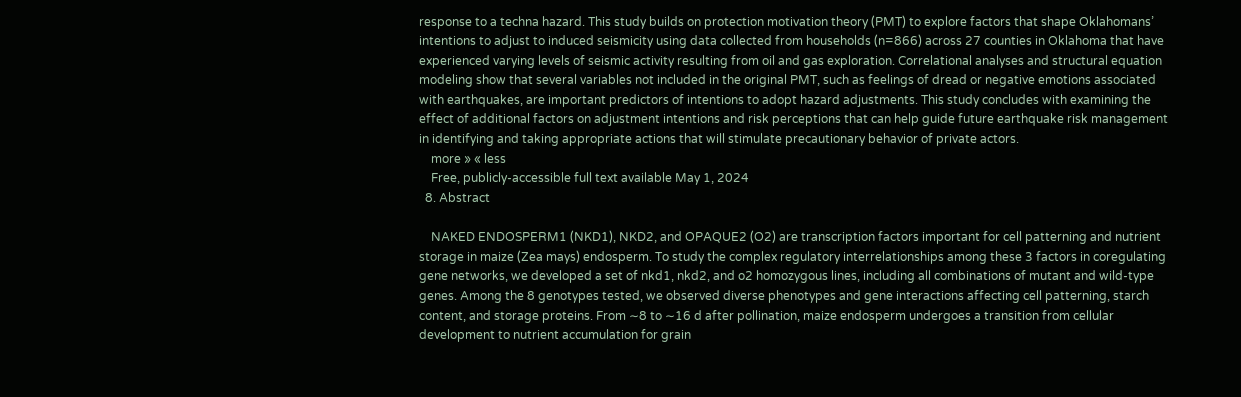response to a techna hazard. This study builds on protection motivation theory (PMT) to explore factors that shape Oklahomans’ intentions to adjust to induced seismicity using data collected from households (n=866) across 27 counties in Oklahoma that have experienced varying levels of seismic activity resulting from oil and gas exploration. Correlational analyses and structural equation modeling show that several variables not included in the original PMT, such as feelings of dread or negative emotions associated with earthquakes, are important predictors of intentions to adopt hazard adjustments. This study concludes with examining the effect of additional factors on adjustment intentions and risk perceptions that can help guide future earthquake risk management in identifying and taking appropriate actions that will stimulate precautionary behavior of private actors.
    more » « less
    Free, publicly-accessible full text available May 1, 2024
  8. Abstract

    NAKED ENDOSPERM1 (NKD1), NKD2, and OPAQUE2 (O2) are transcription factors important for cell patterning and nutrient storage in maize (Zea mays) endosperm. To study the complex regulatory interrelationships among these 3 factors in coregulating gene networks, we developed a set of nkd1, nkd2, and o2 homozygous lines, including all combinations of mutant and wild-type genes. Among the 8 genotypes tested, we observed diverse phenotypes and gene interactions affecting cell patterning, starch content, and storage proteins. From ∼8 to ∼16 d after pollination, maize endosperm undergoes a transition from cellular development to nutrient accumulation for grain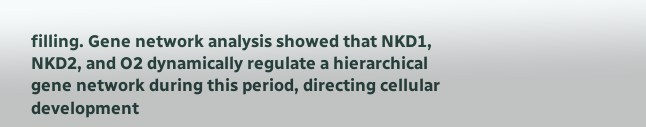filling. Gene network analysis showed that NKD1, NKD2, and O2 dynamically regulate a hierarchical gene network during this period, directing cellular development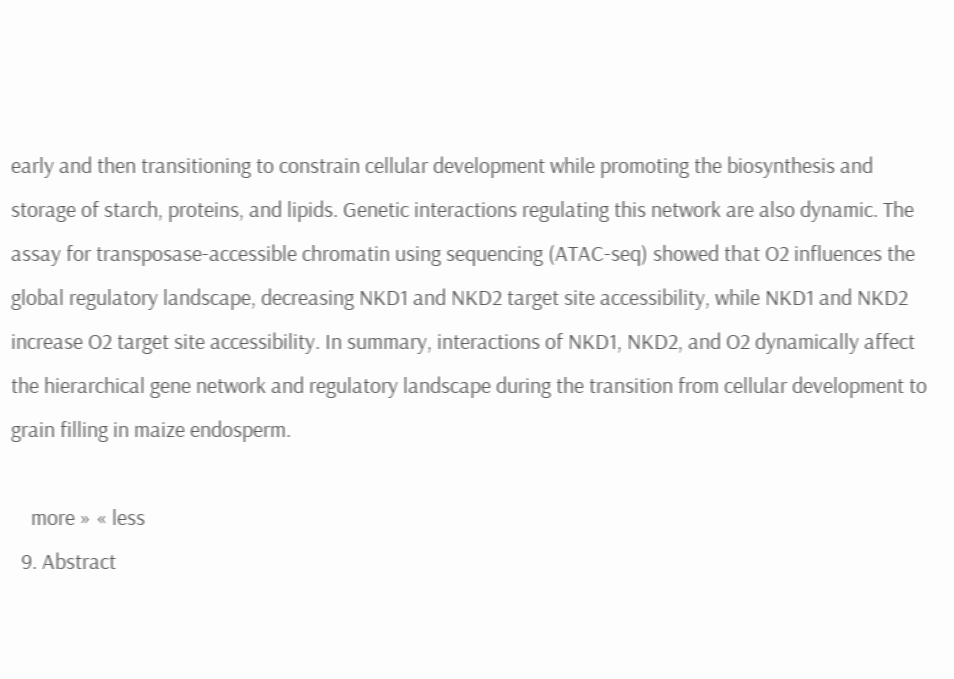early and then transitioning to constrain cellular development while promoting the biosynthesis and storage of starch, proteins, and lipids. Genetic interactions regulating this network are also dynamic. The assay for transposase-accessible chromatin using sequencing (ATAC-seq) showed that O2 influences the global regulatory landscape, decreasing NKD1 and NKD2 target site accessibility, while NKD1 and NKD2 increase O2 target site accessibility. In summary, interactions of NKD1, NKD2, and O2 dynamically affect the hierarchical gene network and regulatory landscape during the transition from cellular development to grain filling in maize endosperm.

    more » « less
  9. Abstract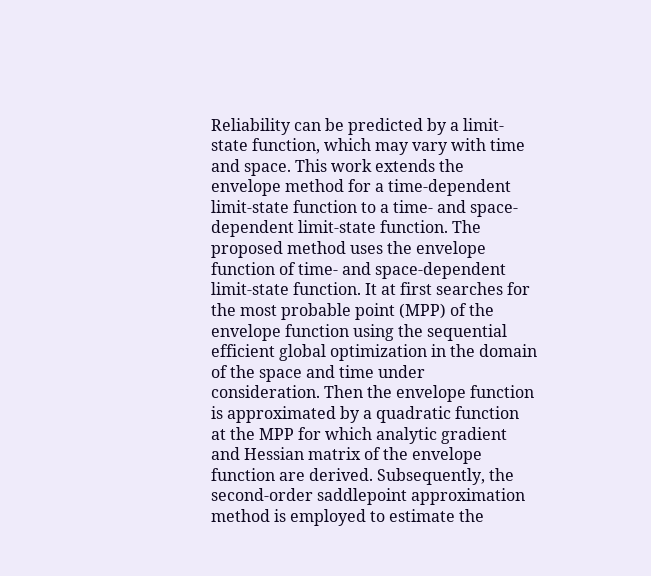Reliability can be predicted by a limit-state function, which may vary with time and space. This work extends the envelope method for a time-dependent limit-state function to a time- and space-dependent limit-state function. The proposed method uses the envelope function of time- and space-dependent limit-state function. It at first searches for the most probable point (MPP) of the envelope function using the sequential efficient global optimization in the domain of the space and time under consideration. Then the envelope function is approximated by a quadratic function at the MPP for which analytic gradient and Hessian matrix of the envelope function are derived. Subsequently, the second-order saddlepoint approximation method is employed to estimate the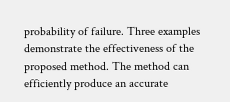probability of failure. Three examples demonstrate the effectiveness of the proposed method. The method can efficiently produce an accurate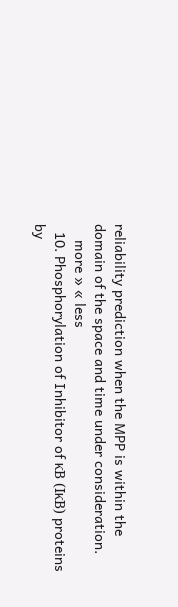reliability prediction when the MPP is within the domain of the space and time under consideration.
    more » « less
  10. Phosphorylation of Inhibitor of κB (IκB) proteins by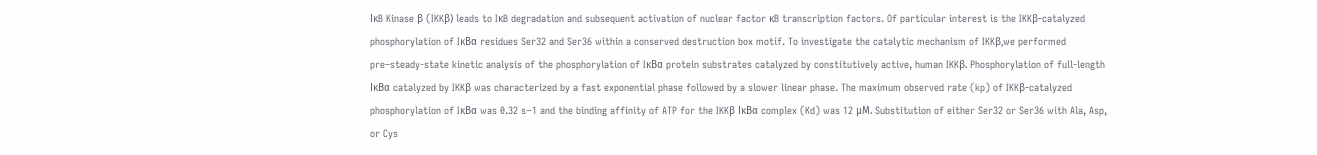IκB Kinase β (IKKβ) leads to IκB degradation and subsequent activation of nuclear factor κB transcription factors. Of particular interest is the IKKβ-catalyzed phosphorylation of IκBα residues Ser32 and Ser36 within a conserved destruction box motif. To investigate the catalytic mechanism of IKKβ,we performed pre–steady-state kinetic analysis of the phosphorylation of IκBα protein substrates catalyzed by constitutively active, human IKKβ. Phosphorylation of full-length IκBα catalyzed by IKKβ was characterized by a fast exponential phase followed by a slower linear phase. The maximum observed rate (kp) of IKKβ-catalyzed phosphorylation of IκBα was 0.32 s−1 and the binding affinity of ATP for the IKKβ IκBα complex (Kd) was 12 μM. Substitution of either Ser32 or Ser36 with Ala, Asp, or Cys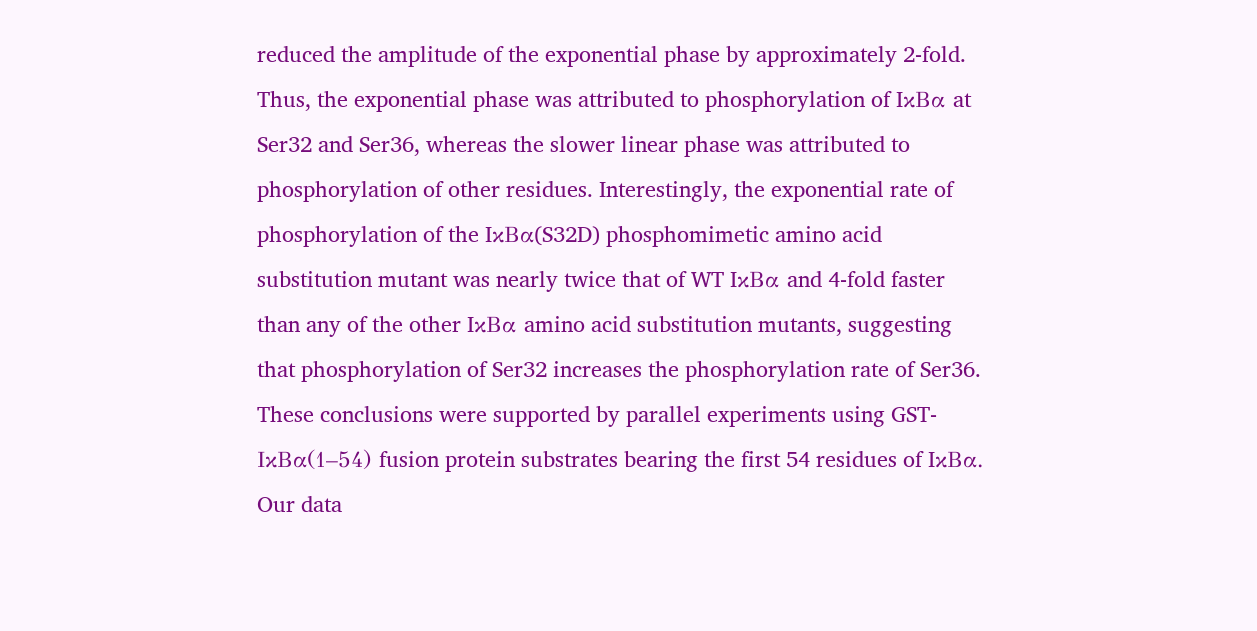reduced the amplitude of the exponential phase by approximately 2-fold. Thus, the exponential phase was attributed to phosphorylation of IκBα at Ser32 and Ser36, whereas the slower linear phase was attributed to phosphorylation of other residues. Interestingly, the exponential rate of phosphorylation of the IκBα(S32D) phosphomimetic amino acid substitution mutant was nearly twice that of WT IκBα and 4-fold faster than any of the other IκBα amino acid substitution mutants, suggesting that phosphorylation of Ser32 increases the phosphorylation rate of Ser36. These conclusions were supported by parallel experiments using GST-IκBα(1–54) fusion protein substrates bearing the first 54 residues of IκBα. Our data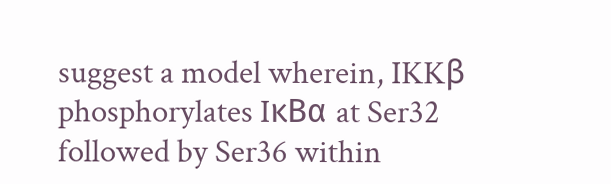suggest a model wherein, IKKβ phosphorylates IκBα at Ser32 followed by Ser36 within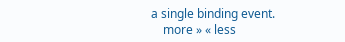a single binding event.
    more » « less